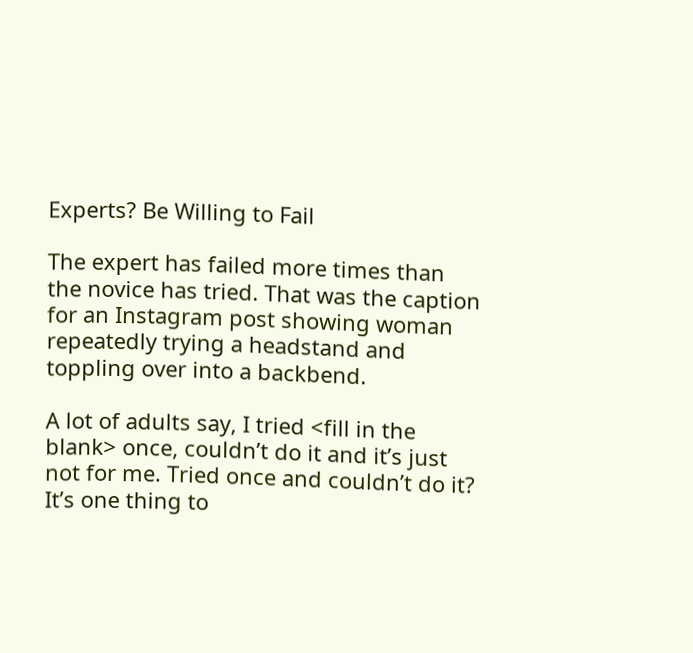Experts? Be Willing to Fail

The expert has failed more times than  the novice has tried. That was the caption for an Instagram post showing woman repeatedly trying a headstand and toppling over into a backbend.

A lot of adults say, I tried <fill in the blank> once, couldn’t do it and it’s just not for me. Tried once and couldn’t do it? It’s one thing to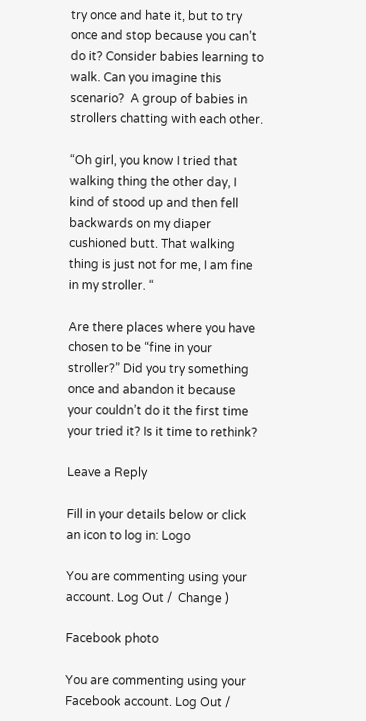try once and hate it, but to try once and stop because you can’t do it? Consider babies learning to walk. Can you imagine this scenario?  A group of babies in strollers chatting with each other.

“Oh girl, you know I tried that walking thing the other day, I kind of stood up and then fell backwards on my diaper cushioned butt. That walking thing is just not for me, I am fine in my stroller. “

Are there places where you have chosen to be “fine in your stroller?” Did you try something once and abandon it because your couldn’t do it the first time your tried it? Is it time to rethink?

Leave a Reply

Fill in your details below or click an icon to log in: Logo

You are commenting using your account. Log Out /  Change )

Facebook photo

You are commenting using your Facebook account. Log Out /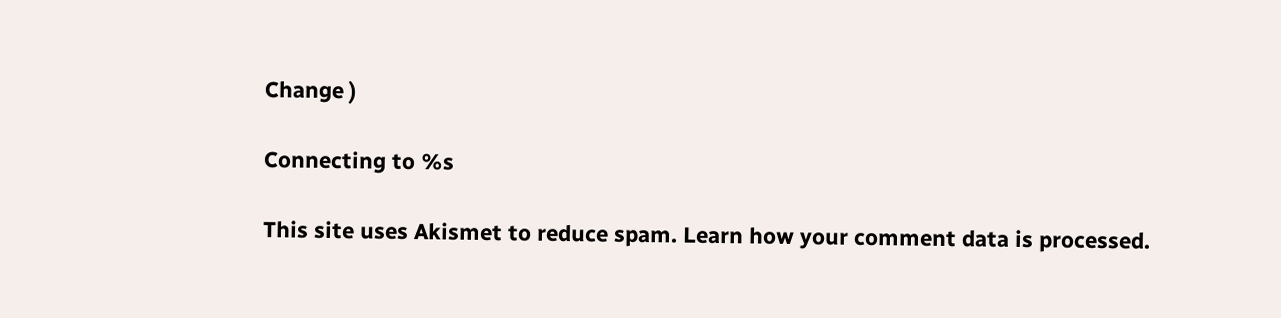Change )

Connecting to %s

This site uses Akismet to reduce spam. Learn how your comment data is processed.